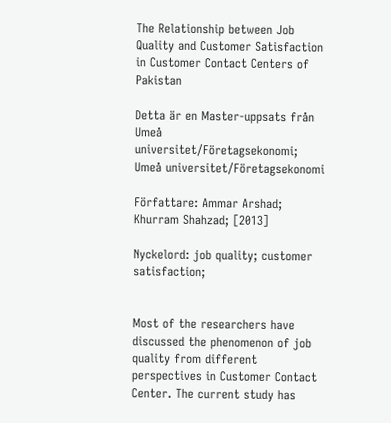The Relationship between Job Quality and Customer Satisfaction in Customer Contact Centers of Pakistan

Detta är en Master-uppsats från Umeå universitet/Företagsekonomi; Umeå universitet/Företagsekonomi

Författare: Ammar Arshad; Khurram Shahzad; [2013]

Nyckelord: job quality; customer satisfaction;


Most of the researchers have discussed the phenomenon of job quality from different perspectives in Customer Contact Center. The current study has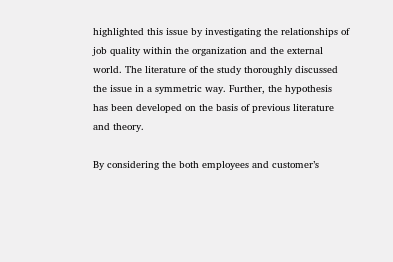highlighted this issue by investigating the relationships of job quality within the organization and the external world. The literature of the study thoroughly discussed the issue in a symmetric way. Further, the hypothesis has been developed on the basis of previous literature and theory.

By considering the both employees and customer’s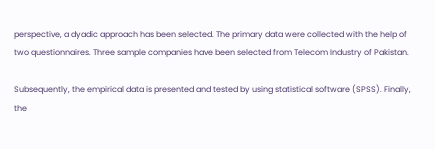perspective, a dyadic approach has been selected. The primary data were collected with the help of two questionnaires. Three sample companies have been selected from Telecom Industry of Pakistan.

Subsequently, the empirical data is presented and tested by using statistical software (SPSS). Finally, the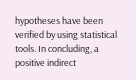hypotheses have been verified by using statistical tools. In concluding, a positive indirect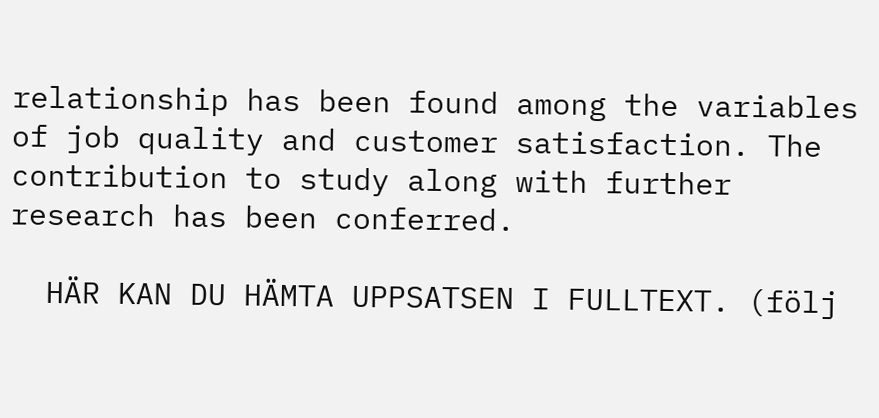relationship has been found among the variables of job quality and customer satisfaction. The contribution to study along with further research has been conferred.

  HÄR KAN DU HÄMTA UPPSATSEN I FULLTEXT. (följ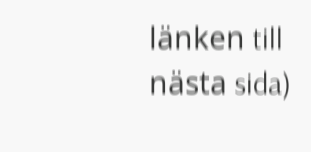länken till nästa sida)